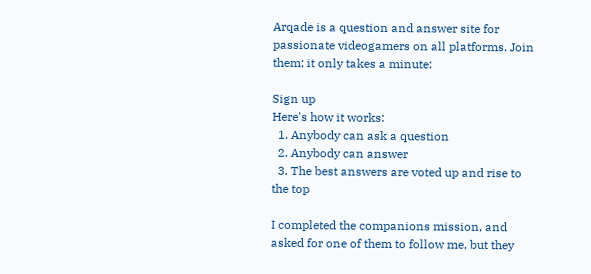Arqade is a question and answer site for passionate videogamers on all platforms. Join them; it only takes a minute:

Sign up
Here's how it works:
  1. Anybody can ask a question
  2. Anybody can answer
  3. The best answers are voted up and rise to the top

I completed the companions mission, and asked for one of them to follow me, but they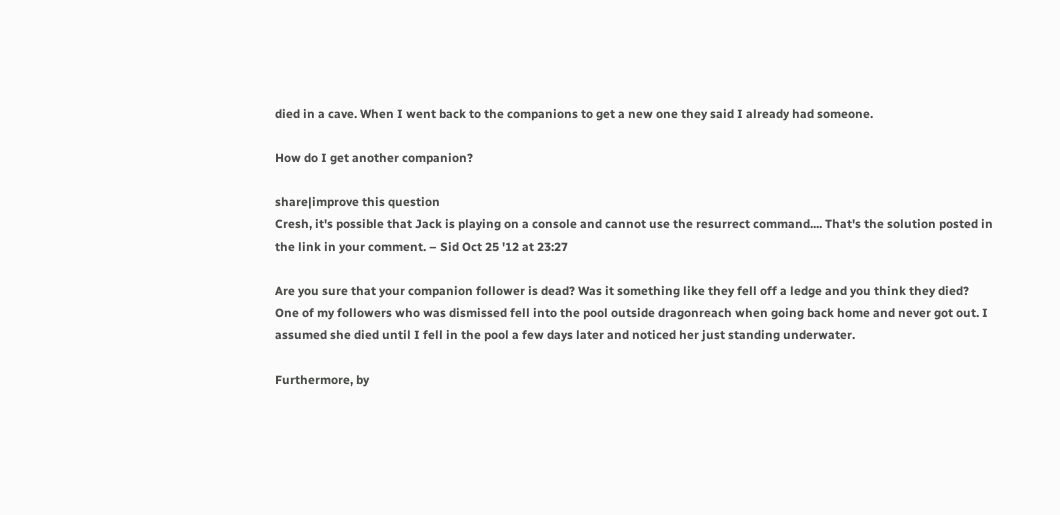died in a cave. When I went back to the companions to get a new one they said I already had someone.

How do I get another companion?

share|improve this question
Cresh, it's possible that Jack is playing on a console and cannot use the resurrect command.... That's the solution posted in the link in your comment. – Sid Oct 25 '12 at 23:27

Are you sure that your companion follower is dead? Was it something like they fell off a ledge and you think they died? One of my followers who was dismissed fell into the pool outside dragonreach when going back home and never got out. I assumed she died until I fell in the pool a few days later and noticed her just standing underwater.

Furthermore, by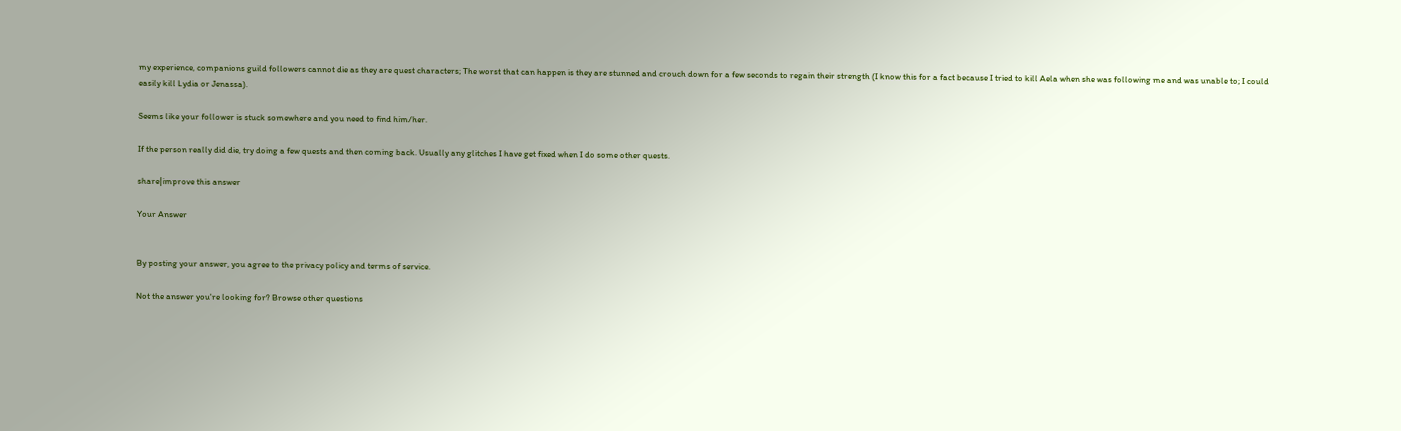my experience, companions guild followers cannot die as they are quest characters; The worst that can happen is they are stunned and crouch down for a few seconds to regain their strength (I know this for a fact because I tried to kill Aela when she was following me and was unable to; I could easily kill Lydia or Jenassa).

Seems like your follower is stuck somewhere and you need to find him/her.

If the person really did die, try doing a few quests and then coming back. Usually any glitches I have get fixed when I do some other quests.

share|improve this answer

Your Answer


By posting your answer, you agree to the privacy policy and terms of service.

Not the answer you're looking for? Browse other questions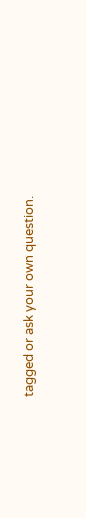tagged or ask your own question.